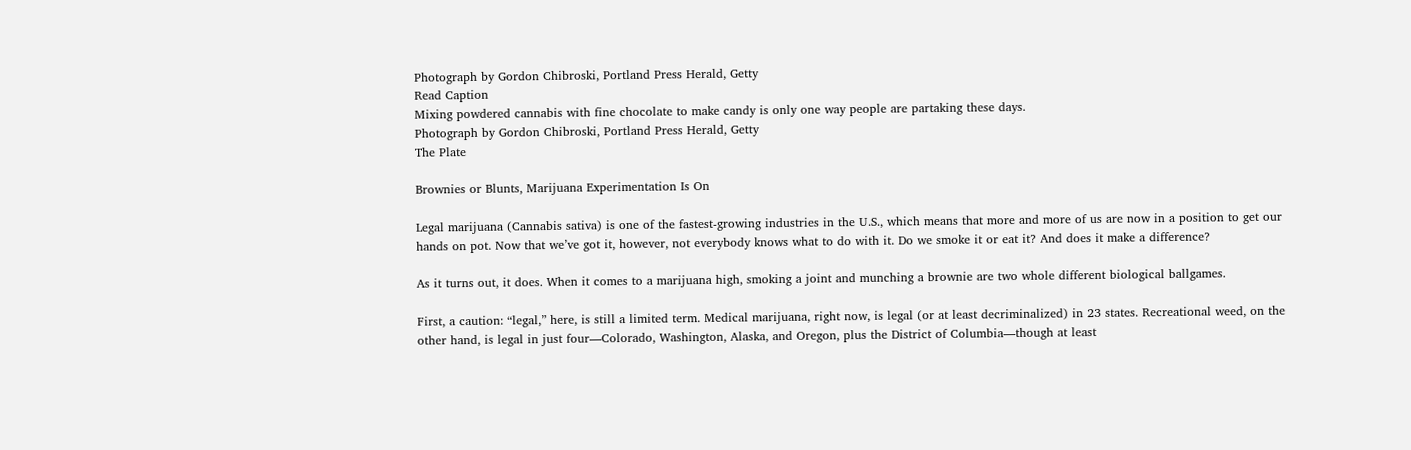Photograph by Gordon Chibroski, Portland Press Herald, Getty
Read Caption
Mixing powdered cannabis with fine chocolate to make candy is only one way people are partaking these days.
Photograph by Gordon Chibroski, Portland Press Herald, Getty
The Plate

Brownies or Blunts, Marijuana Experimentation Is On

Legal marijuana (Cannabis sativa) is one of the fastest-growing industries in the U.S., which means that more and more of us are now in a position to get our hands on pot. Now that we’ve got it, however, not everybody knows what to do with it. Do we smoke it or eat it? And does it make a difference?

As it turns out, it does. When it comes to a marijuana high, smoking a joint and munching a brownie are two whole different biological ballgames.

First, a caution: “legal,” here, is still a limited term. Medical marijuana, right now, is legal (or at least decriminalized) in 23 states. Recreational weed, on the other hand, is legal in just four—Colorado, Washington, Alaska, and Oregon, plus the District of Columbia—though at least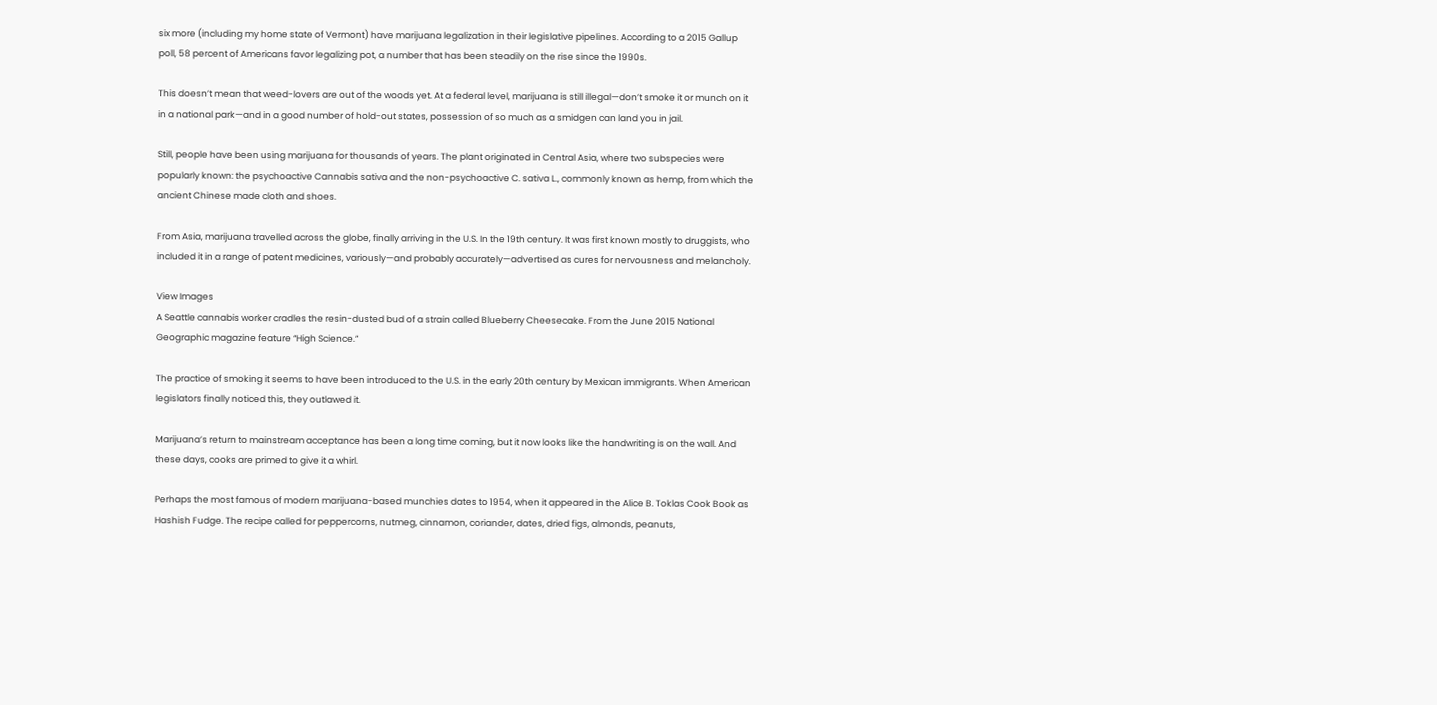six more (including my home state of Vermont) have marijuana legalization in their legislative pipelines. According to a 2015 Gallup poll, 58 percent of Americans favor legalizing pot, a number that has been steadily on the rise since the 1990s.

This doesn’t mean that weed-lovers are out of the woods yet. At a federal level, marijuana is still illegal—don’t smoke it or munch on it in a national park—and in a good number of hold-out states, possession of so much as a smidgen can land you in jail.

Still, people have been using marijuana for thousands of years. The plant originated in Central Asia, where two subspecies were popularly known: the psychoactive Cannabis sativa and the non-psychoactive C. sativa L., commonly known as hemp, from which the ancient Chinese made cloth and shoes.

From Asia, marijuana travelled across the globe, finally arriving in the U.S. In the 19th century. It was first known mostly to druggists, who included it in a range of patent medicines, variously—and probably accurately—advertised as cures for nervousness and melancholy.

View Images
A Seattle cannabis worker cradles the resin-dusted bud of a strain called Blueberry Cheesecake. From the June 2015 National Geographic magazine feature “High Science.”

The practice of smoking it seems to have been introduced to the U.S. in the early 20th century by Mexican immigrants. When American legislators finally noticed this, they outlawed it.

Marijuana’s return to mainstream acceptance has been a long time coming, but it now looks like the handwriting is on the wall. And these days, cooks are primed to give it a whirl.

Perhaps the most famous of modern marijuana-based munchies dates to 1954, when it appeared in the Alice B. Toklas Cook Book as Hashish Fudge. The recipe called for peppercorns, nutmeg, cinnamon, coriander, dates, dried figs, almonds, peanuts,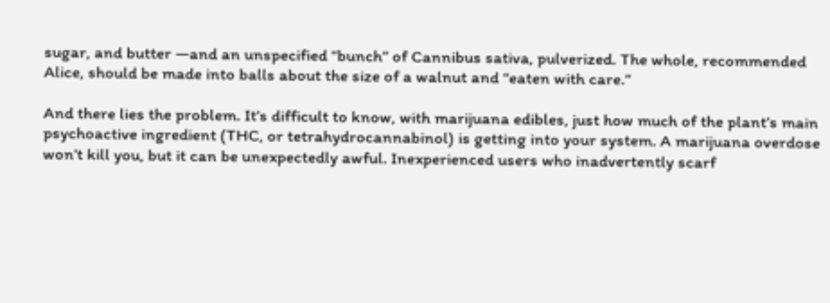sugar, and butter —and an unspecified “bunch” of Cannibus sativa, pulverized. The whole, recommended Alice, should be made into balls about the size of a walnut and “eaten with care.”

And there lies the problem. It’s difficult to know, with marijuana edibles, just how much of the plant’s main psychoactive ingredient (THC, or tetrahydrocannabinol) is getting into your system. A marijuana overdose won’t kill you, but it can be unexpectedly awful. Inexperienced users who inadvertently scarf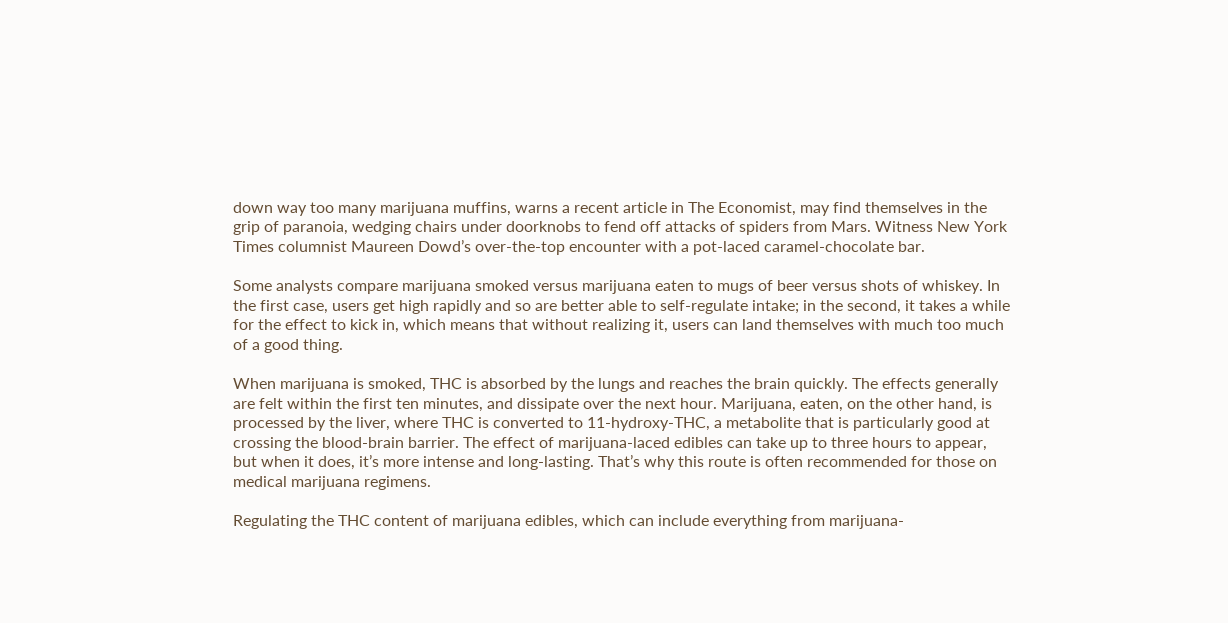down way too many marijuana muffins, warns a recent article in The Economist, may find themselves in the grip of paranoia, wedging chairs under doorknobs to fend off attacks of spiders from Mars. Witness New York Times columnist Maureen Dowd’s over-the-top encounter with a pot-laced caramel-chocolate bar.

Some analysts compare marijuana smoked versus marijuana eaten to mugs of beer versus shots of whiskey. In the first case, users get high rapidly and so are better able to self-regulate intake; in the second, it takes a while for the effect to kick in, which means that without realizing it, users can land themselves with much too much of a good thing.

When marijuana is smoked, THC is absorbed by the lungs and reaches the brain quickly. The effects generally are felt within the first ten minutes, and dissipate over the next hour. Marijuana, eaten, on the other hand, is processed by the liver, where THC is converted to 11-hydroxy-THC, a metabolite that is particularly good at crossing the blood-brain barrier. The effect of marijuana-laced edibles can take up to three hours to appear, but when it does, it’s more intense and long-lasting. That’s why this route is often recommended for those on medical marijuana regimens.

Regulating the THC content of marijuana edibles, which can include everything from marijuana-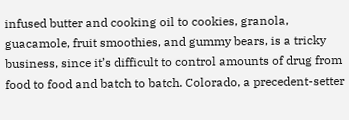infused butter and cooking oil to cookies, granola, guacamole, fruit smoothies, and gummy bears, is a tricky business, since it’s difficult to control amounts of drug from food to food and batch to batch. Colorado, a precedent-setter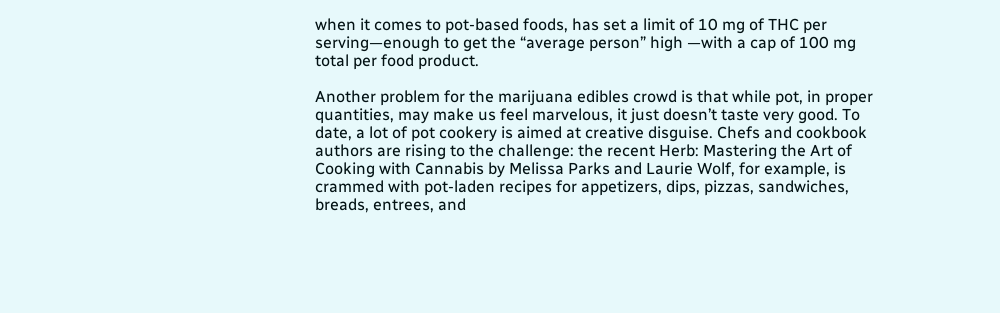when it comes to pot-based foods, has set a limit of 10 mg of THC per serving—enough to get the “average person” high —with a cap of 100 mg total per food product.

Another problem for the marijuana edibles crowd is that while pot, in proper quantities, may make us feel marvelous, it just doesn’t taste very good. To date, a lot of pot cookery is aimed at creative disguise. Chefs and cookbook authors are rising to the challenge: the recent Herb: Mastering the Art of Cooking with Cannabis by Melissa Parks and Laurie Wolf, for example, is crammed with pot-laden recipes for appetizers, dips, pizzas, sandwiches, breads, entrees, and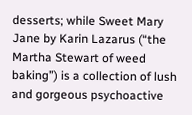desserts; while Sweet Mary Jane by Karin Lazarus (“the Martha Stewart of weed baking”) is a collection of lush and gorgeous psychoactive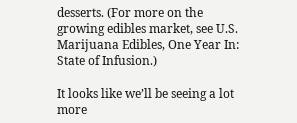desserts. (For more on the growing edibles market, see U.S. Marijuana Edibles, One Year In: State of Infusion.)

It looks like we’ll be seeing a lot more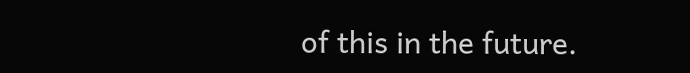of this in the future.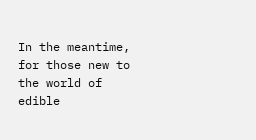In the meantime, for those new to the world of edible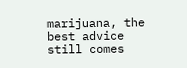marijuana, the best advice still comes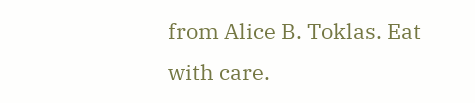from Alice B. Toklas. Eat with care.